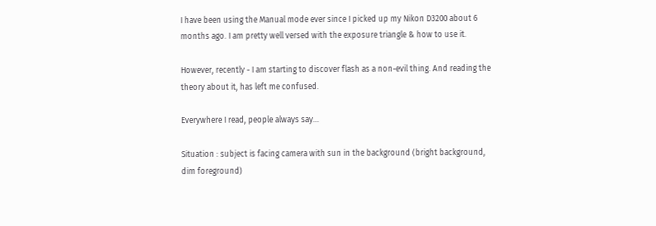I have been using the Manual mode ever since I picked up my Nikon D3200 about 6 months ago. I am pretty well versed with the exposure triangle & how to use it.

However, recently - I am starting to discover flash as a non-evil thing. And reading the theory about it, has left me confused.

Everywhere I read, people always say...

Situation : subject is facing camera with sun in the background (bright background, dim foreground)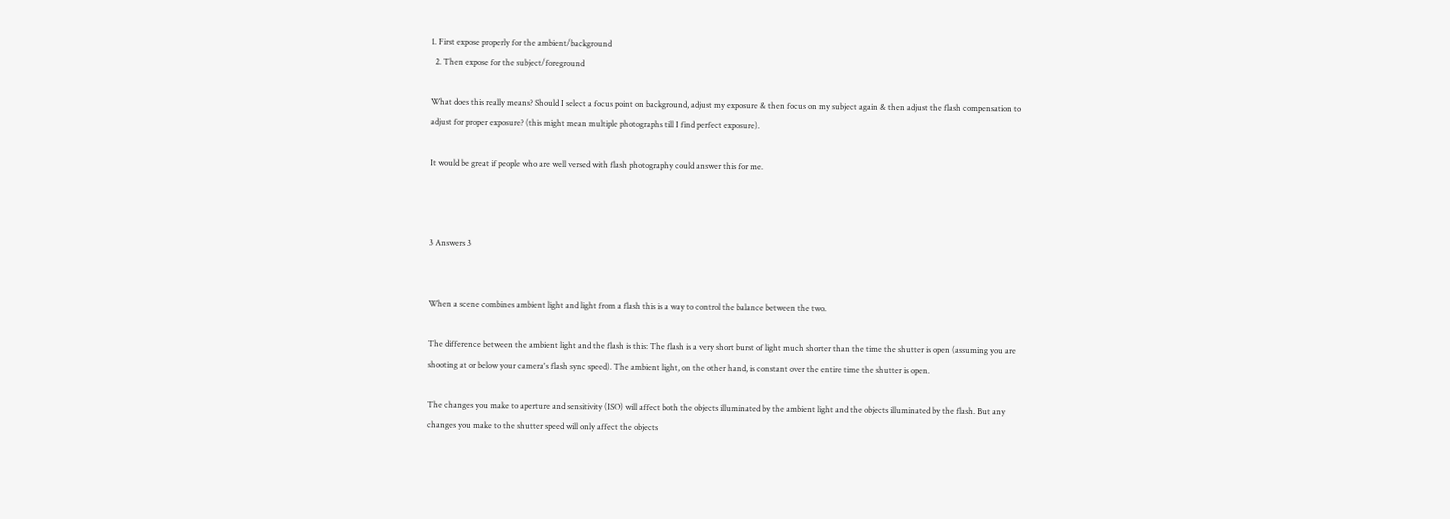1. First expose properly for the ambient/background
  2. Then expose for the subject/foreground

What does this really means? Should I select a focus point on background, adjust my exposure & then focus on my subject again & then adjust the flash compensation to adjust for proper exposure? (this might mean multiple photographs till I find perfect exposure).

It would be great if people who are well versed with flash photography could answer this for me.



3 Answers 3


When a scene combines ambient light and light from a flash this is a way to control the balance between the two.

The difference between the ambient light and the flash is this: The flash is a very short burst of light much shorter than the time the shutter is open (assuming you are shooting at or below your camera's flash sync speed). The ambient light, on the other hand, is constant over the entire time the shutter is open.

The changes you make to aperture and sensitivity (ISO) will affect both the objects illuminated by the ambient light and the objects illuminated by the flash. But any changes you make to the shutter speed will only affect the objects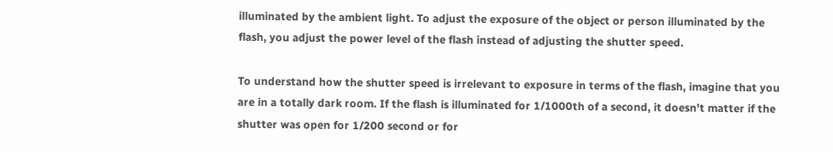illuminated by the ambient light. To adjust the exposure of the object or person illuminated by the flash, you adjust the power level of the flash instead of adjusting the shutter speed.

To understand how the shutter speed is irrelevant to exposure in terms of the flash, imagine that you are in a totally dark room. If the flash is illuminated for 1/1000th of a second, it doesn't matter if the shutter was open for 1/200 second or for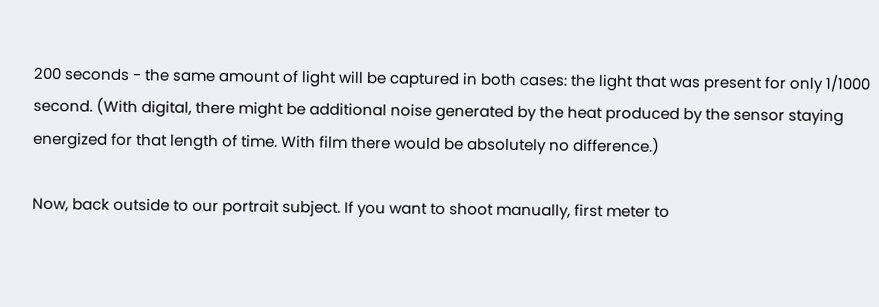200 seconds - the same amount of light will be captured in both cases: the light that was present for only 1/1000 second. (With digital, there might be additional noise generated by the heat produced by the sensor staying energized for that length of time. With film there would be absolutely no difference.)

Now, back outside to our portrait subject. If you want to shoot manually, first meter to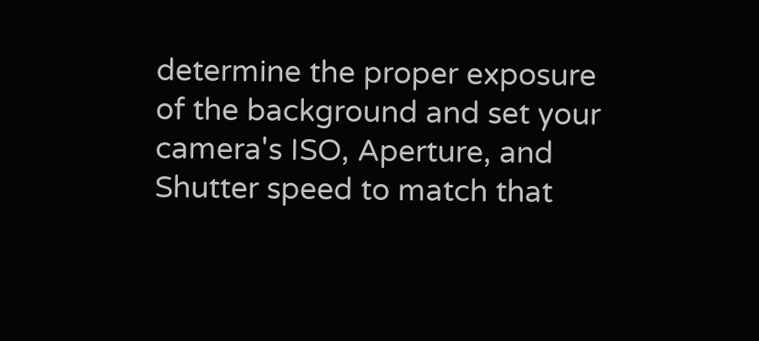determine the proper exposure of the background and set your camera's ISO, Aperture, and Shutter speed to match that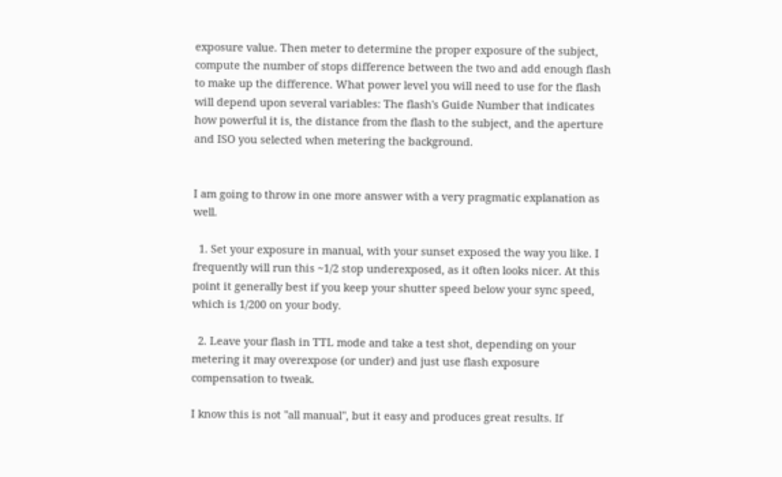exposure value. Then meter to determine the proper exposure of the subject, compute the number of stops difference between the two and add enough flash to make up the difference. What power level you will need to use for the flash will depend upon several variables: The flash's Guide Number that indicates how powerful it is, the distance from the flash to the subject, and the aperture and ISO you selected when metering the background.


I am going to throw in one more answer with a very pragmatic explanation as well.

  1. Set your exposure in manual, with your sunset exposed the way you like. I frequently will run this ~1/2 stop underexposed, as it often looks nicer. At this point it generally best if you keep your shutter speed below your sync speed, which is 1/200 on your body.

  2. Leave your flash in TTL mode and take a test shot, depending on your metering it may overexpose (or under) and just use flash exposure compensation to tweak.

I know this is not "all manual", but it easy and produces great results. If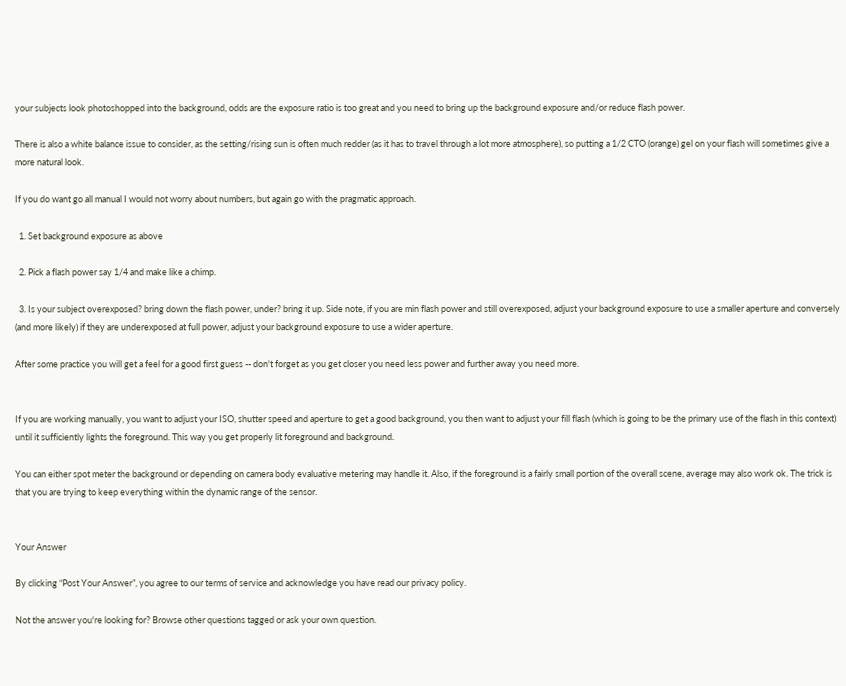your subjects look photoshopped into the background, odds are the exposure ratio is too great and you need to bring up the background exposure and/or reduce flash power.

There is also a white balance issue to consider, as the setting/rising sun is often much redder (as it has to travel through a lot more atmosphere), so putting a 1/2 CTO (orange) gel on your flash will sometimes give a more natural look.

If you do want go all manual I would not worry about numbers, but again go with the pragmatic approach.

  1. Set background exposure as above

  2. Pick a flash power say 1/4 and make like a chimp.

  3. Is your subject overexposed? bring down the flash power, under? bring it up. Side note, if you are min flash power and still overexposed, adjust your background exposure to use a smaller aperture and conversely (and more likely) if they are underexposed at full power, adjust your background exposure to use a wider aperture.

After some practice you will get a feel for a good first guess -- don't forget as you get closer you need less power and further away you need more.


If you are working manually, you want to adjust your ISO, shutter speed and aperture to get a good background, you then want to adjust your fill flash (which is going to be the primary use of the flash in this context) until it sufficiently lights the foreground. This way you get properly lit foreground and background.

You can either spot meter the background or depending on camera body evaluative metering may handle it. Also, if the foreground is a fairly small portion of the overall scene, average may also work ok. The trick is that you are trying to keep everything within the dynamic range of the sensor.


Your Answer

By clicking “Post Your Answer”, you agree to our terms of service and acknowledge you have read our privacy policy.

Not the answer you're looking for? Browse other questions tagged or ask your own question.